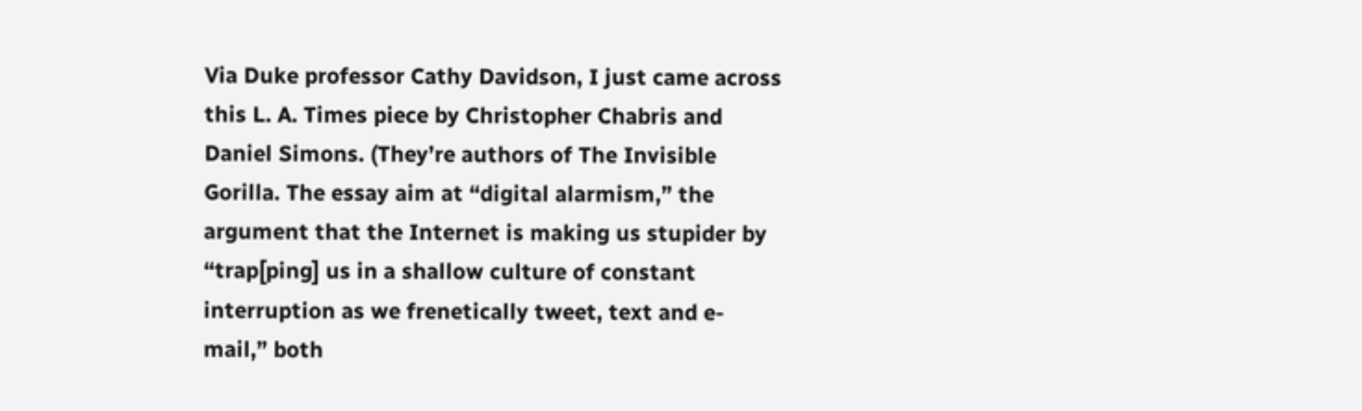Via Duke professor Cathy Davidson, I just came across this L. A. Times piece by Christopher Chabris and Daniel Simons. (They’re authors of The Invisible Gorilla. The essay aim at “digital alarmism,” the argument that the Internet is making us stupider by “trap[ping] us in a shallow culture of constant interruption as we frenetically tweet, text and e-mail,” both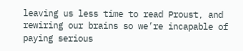leaving us less time to read Proust, and rewiring our brains so we’re incapable of paying serious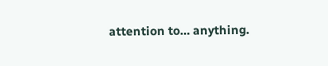attention to… anything.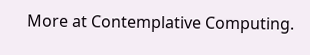More at Contemplative Computing.